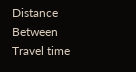Distance Between Travel time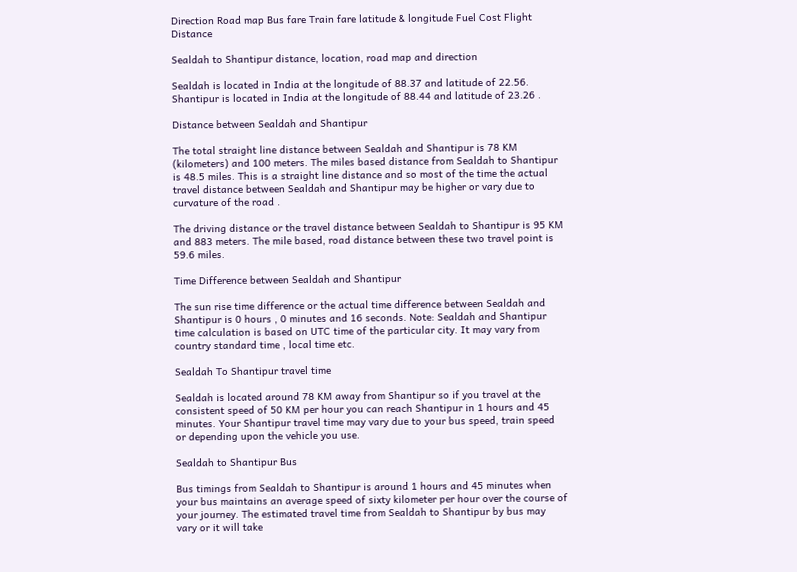Direction Road map Bus fare Train fare latitude & longitude Fuel Cost Flight Distance

Sealdah to Shantipur distance, location, road map and direction

Sealdah is located in India at the longitude of 88.37 and latitude of 22.56. Shantipur is located in India at the longitude of 88.44 and latitude of 23.26 .

Distance between Sealdah and Shantipur

The total straight line distance between Sealdah and Shantipur is 78 KM (kilometers) and 100 meters. The miles based distance from Sealdah to Shantipur is 48.5 miles. This is a straight line distance and so most of the time the actual travel distance between Sealdah and Shantipur may be higher or vary due to curvature of the road .

The driving distance or the travel distance between Sealdah to Shantipur is 95 KM and 883 meters. The mile based, road distance between these two travel point is 59.6 miles.

Time Difference between Sealdah and Shantipur

The sun rise time difference or the actual time difference between Sealdah and Shantipur is 0 hours , 0 minutes and 16 seconds. Note: Sealdah and Shantipur time calculation is based on UTC time of the particular city. It may vary from country standard time , local time etc.

Sealdah To Shantipur travel time

Sealdah is located around 78 KM away from Shantipur so if you travel at the consistent speed of 50 KM per hour you can reach Shantipur in 1 hours and 45 minutes. Your Shantipur travel time may vary due to your bus speed, train speed or depending upon the vehicle you use.

Sealdah to Shantipur Bus

Bus timings from Sealdah to Shantipur is around 1 hours and 45 minutes when your bus maintains an average speed of sixty kilometer per hour over the course of your journey. The estimated travel time from Sealdah to Shantipur by bus may vary or it will take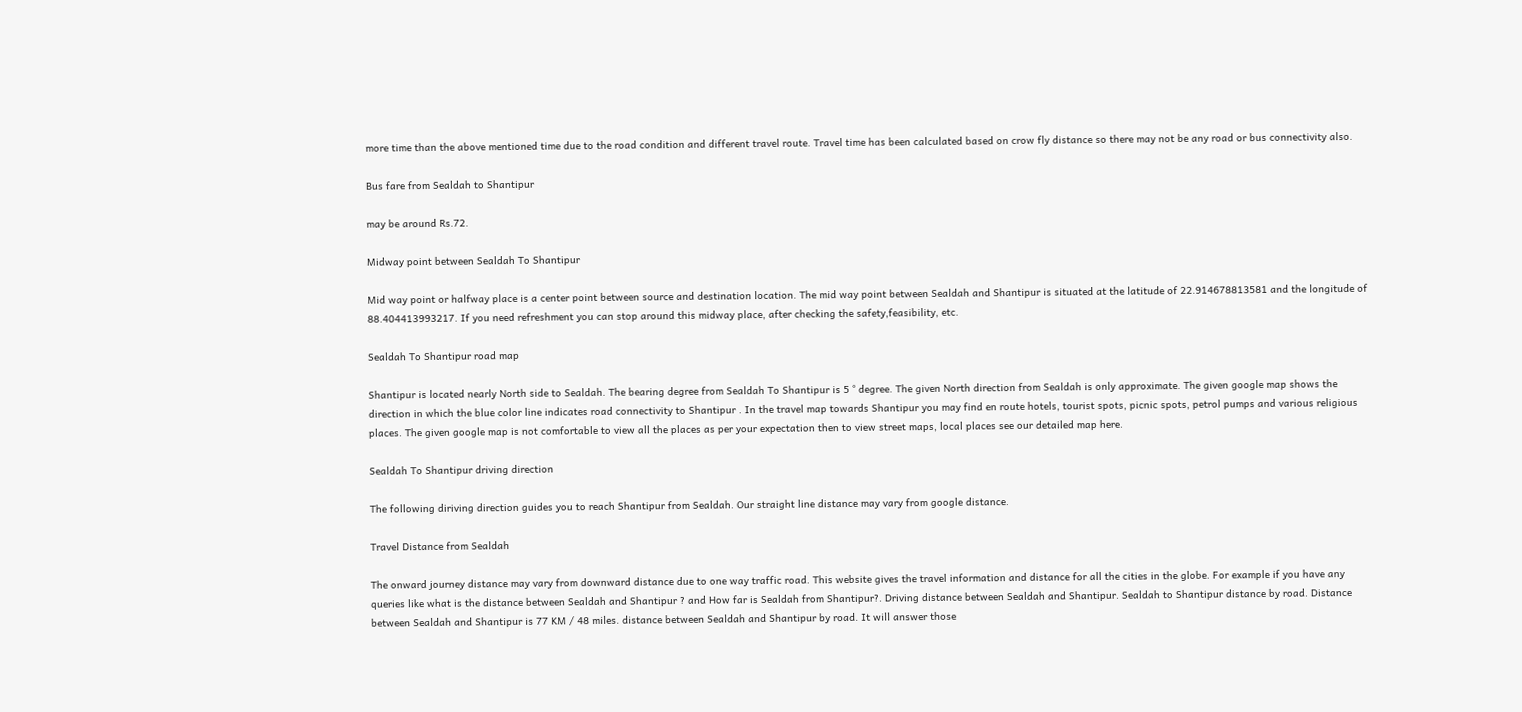more time than the above mentioned time due to the road condition and different travel route. Travel time has been calculated based on crow fly distance so there may not be any road or bus connectivity also.

Bus fare from Sealdah to Shantipur

may be around Rs.72.

Midway point between Sealdah To Shantipur

Mid way point or halfway place is a center point between source and destination location. The mid way point between Sealdah and Shantipur is situated at the latitude of 22.914678813581 and the longitude of 88.404413993217. If you need refreshment you can stop around this midway place, after checking the safety,feasibility, etc.

Sealdah To Shantipur road map

Shantipur is located nearly North side to Sealdah. The bearing degree from Sealdah To Shantipur is 5 ° degree. The given North direction from Sealdah is only approximate. The given google map shows the direction in which the blue color line indicates road connectivity to Shantipur . In the travel map towards Shantipur you may find en route hotels, tourist spots, picnic spots, petrol pumps and various religious places. The given google map is not comfortable to view all the places as per your expectation then to view street maps, local places see our detailed map here.

Sealdah To Shantipur driving direction

The following diriving direction guides you to reach Shantipur from Sealdah. Our straight line distance may vary from google distance.

Travel Distance from Sealdah

The onward journey distance may vary from downward distance due to one way traffic road. This website gives the travel information and distance for all the cities in the globe. For example if you have any queries like what is the distance between Sealdah and Shantipur ? and How far is Sealdah from Shantipur?. Driving distance between Sealdah and Shantipur. Sealdah to Shantipur distance by road. Distance between Sealdah and Shantipur is 77 KM / 48 miles. distance between Sealdah and Shantipur by road. It will answer those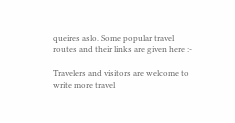queires aslo. Some popular travel routes and their links are given here :-

Travelers and visitors are welcome to write more travel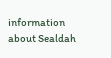information about Sealdah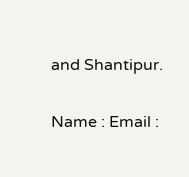and Shantipur.

Name : Email :